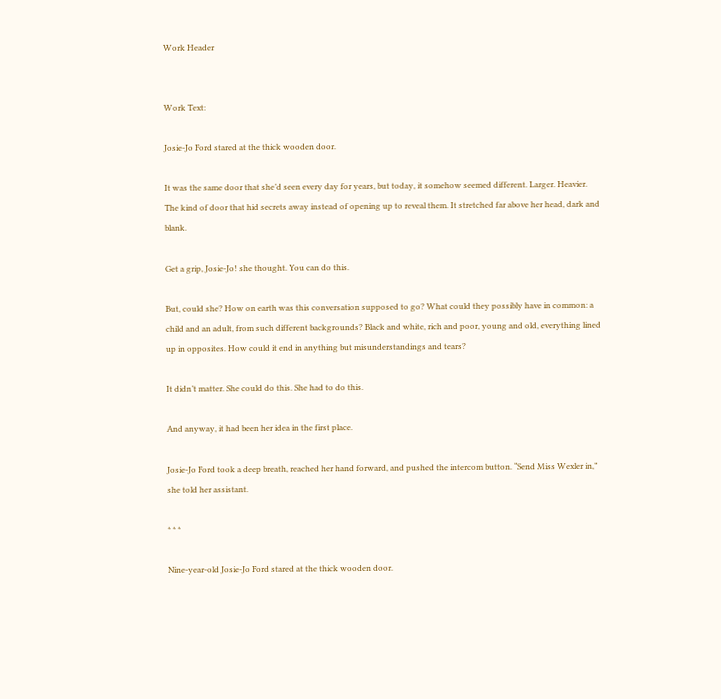Work Header


Work Text:

Josie-Jo Ford stared at the thick wooden door.

It was the same door that she’d seen every day for years, but today, it somehow seemed different. Larger. Heavier. The kind of door that hid secrets away instead of opening up to reveal them. It stretched far above her head, dark and blank.

Get a grip, Josie-Jo! she thought. You can do this.

But, could she? How on earth was this conversation supposed to go? What could they possibly have in common: a child and an adult, from such different backgrounds? Black and white, rich and poor, young and old, everything lined up in opposites. How could it end in anything but misunderstandings and tears?

It didn’t matter. She could do this. She had to do this.

And anyway, it had been her idea in the first place.

Josie-Jo Ford took a deep breath, reached her hand forward, and pushed the intercom button. “Send Miss Wexler in,” she told her assistant.

* * *

Nine-year-old Josie-Jo Ford stared at the thick wooden door.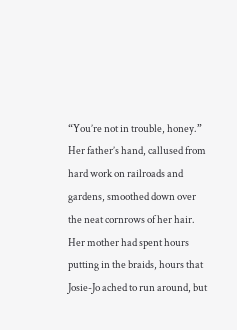“You’re not in trouble, honey.” Her father’s hand, callused from hard work on railroads and gardens, smoothed down over the neat cornrows of her hair. Her mother had spent hours putting in the braids, hours that Josie-Jo ached to run around, but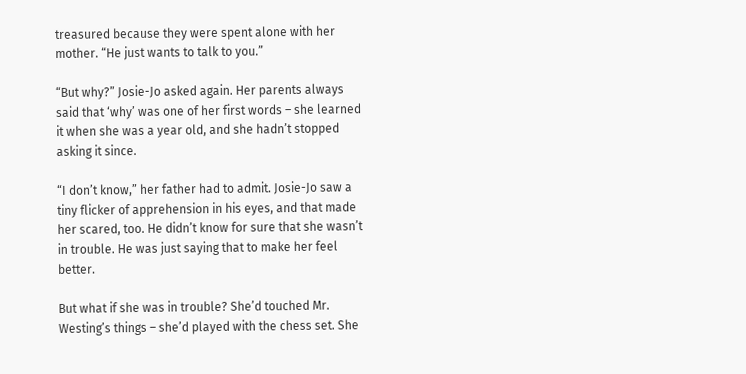treasured because they were spent alone with her mother. “He just wants to talk to you.”

“But why?” Josie-Jo asked again. Her parents always said that ‘why’ was one of her first words – she learned it when she was a year old, and she hadn’t stopped asking it since.

“I don’t know,” her father had to admit. Josie-Jo saw a tiny flicker of apprehension in his eyes, and that made her scared, too. He didn’t know for sure that she wasn’t in trouble. He was just saying that to make her feel better.

But what if she was in trouble? She’d touched Mr. Westing’s things – she’d played with the chess set. She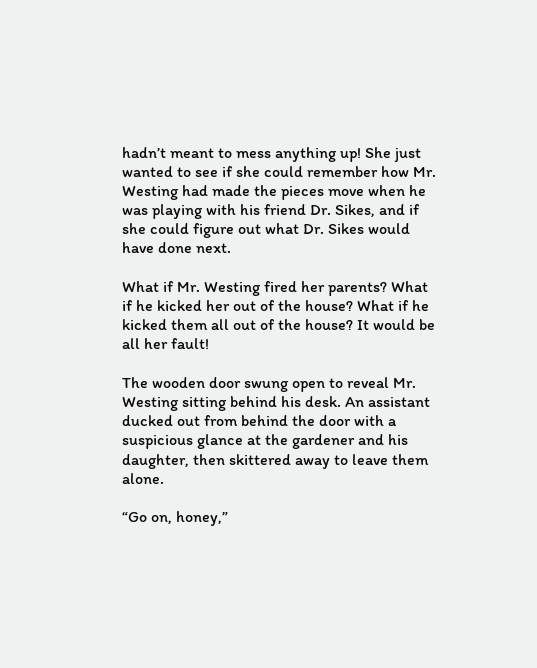hadn’t meant to mess anything up! She just wanted to see if she could remember how Mr. Westing had made the pieces move when he was playing with his friend Dr. Sikes, and if she could figure out what Dr. Sikes would have done next.

What if Mr. Westing fired her parents? What if he kicked her out of the house? What if he kicked them all out of the house? It would be all her fault!

The wooden door swung open to reveal Mr. Westing sitting behind his desk. An assistant ducked out from behind the door with a suspicious glance at the gardener and his daughter, then skittered away to leave them alone.

“Go on, honey,”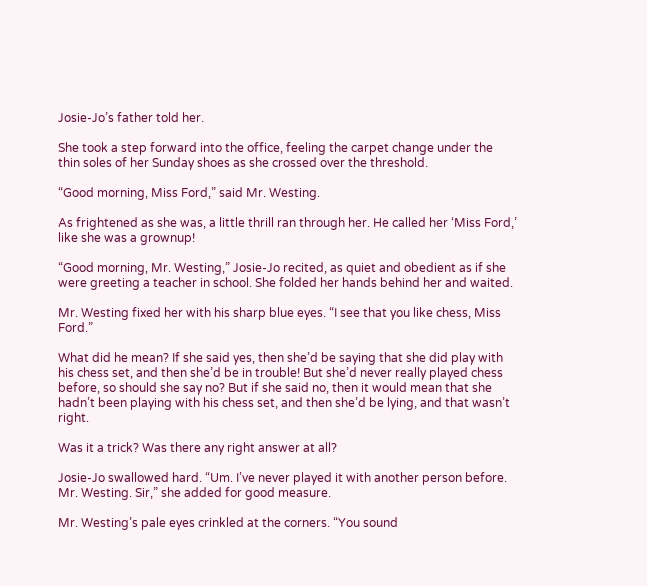Josie-Jo’s father told her.

She took a step forward into the office, feeling the carpet change under the thin soles of her Sunday shoes as she crossed over the threshold.

“Good morning, Miss Ford,” said Mr. Westing.

As frightened as she was, a little thrill ran through her. He called her ‘Miss Ford,’ like she was a grownup!

“Good morning, Mr. Westing,” Josie-Jo recited, as quiet and obedient as if she were greeting a teacher in school. She folded her hands behind her and waited.

Mr. Westing fixed her with his sharp blue eyes. “I see that you like chess, Miss Ford.”

What did he mean? If she said yes, then she’d be saying that she did play with his chess set, and then she’d be in trouble! But she’d never really played chess before, so should she say no? But if she said no, then it would mean that she hadn’t been playing with his chess set, and then she’d be lying, and that wasn’t right.

Was it a trick? Was there any right answer at all?

Josie-Jo swallowed hard. “Um. I’ve never played it with another person before. Mr. Westing. Sir,” she added for good measure.

Mr. Westing’s pale eyes crinkled at the corners. “You sound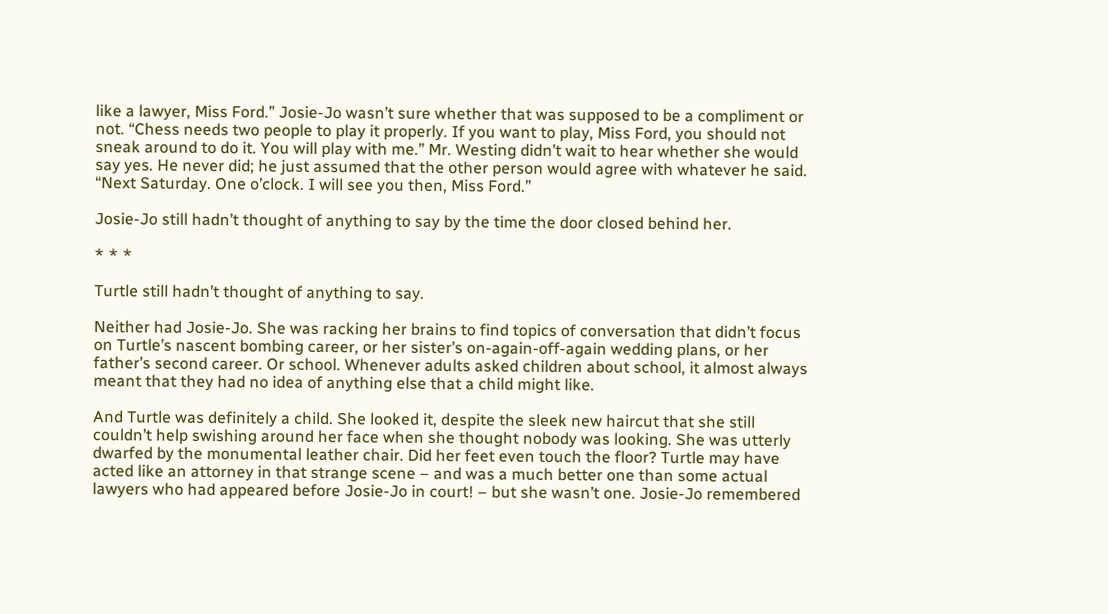like a lawyer, Miss Ford.” Josie-Jo wasn’t sure whether that was supposed to be a compliment or not. “Chess needs two people to play it properly. If you want to play, Miss Ford, you should not sneak around to do it. You will play with me.” Mr. Westing didn’t wait to hear whether she would say yes. He never did; he just assumed that the other person would agree with whatever he said. “Next Saturday. One o’clock. I will see you then, Miss Ford.”

Josie-Jo still hadn’t thought of anything to say by the time the door closed behind her.

* * *

Turtle still hadn’t thought of anything to say.

Neither had Josie-Jo. She was racking her brains to find topics of conversation that didn’t focus on Turtle’s nascent bombing career, or her sister’s on-again-off-again wedding plans, or her father’s second career. Or school. Whenever adults asked children about school, it almost always meant that they had no idea of anything else that a child might like.

And Turtle was definitely a child. She looked it, despite the sleek new haircut that she still couldn’t help swishing around her face when she thought nobody was looking. She was utterly dwarfed by the monumental leather chair. Did her feet even touch the floor? Turtle may have acted like an attorney in that strange scene – and was a much better one than some actual lawyers who had appeared before Josie-Jo in court! – but she wasn’t one. Josie-Jo remembered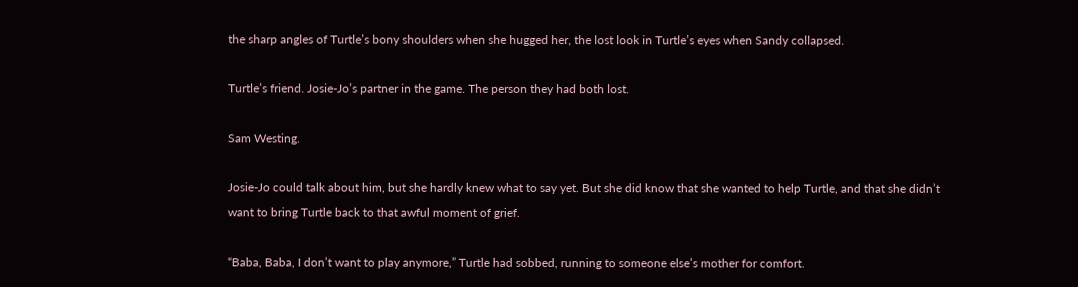the sharp angles of Turtle’s bony shoulders when she hugged her, the lost look in Turtle’s eyes when Sandy collapsed.

Turtle’s friend. Josie-Jo’s partner in the game. The person they had both lost.

Sam Westing.

Josie-Jo could talk about him, but she hardly knew what to say yet. But she did know that she wanted to help Turtle, and that she didn’t want to bring Turtle back to that awful moment of grief.

“Baba, Baba, I don’t want to play anymore,” Turtle had sobbed, running to someone else’s mother for comfort.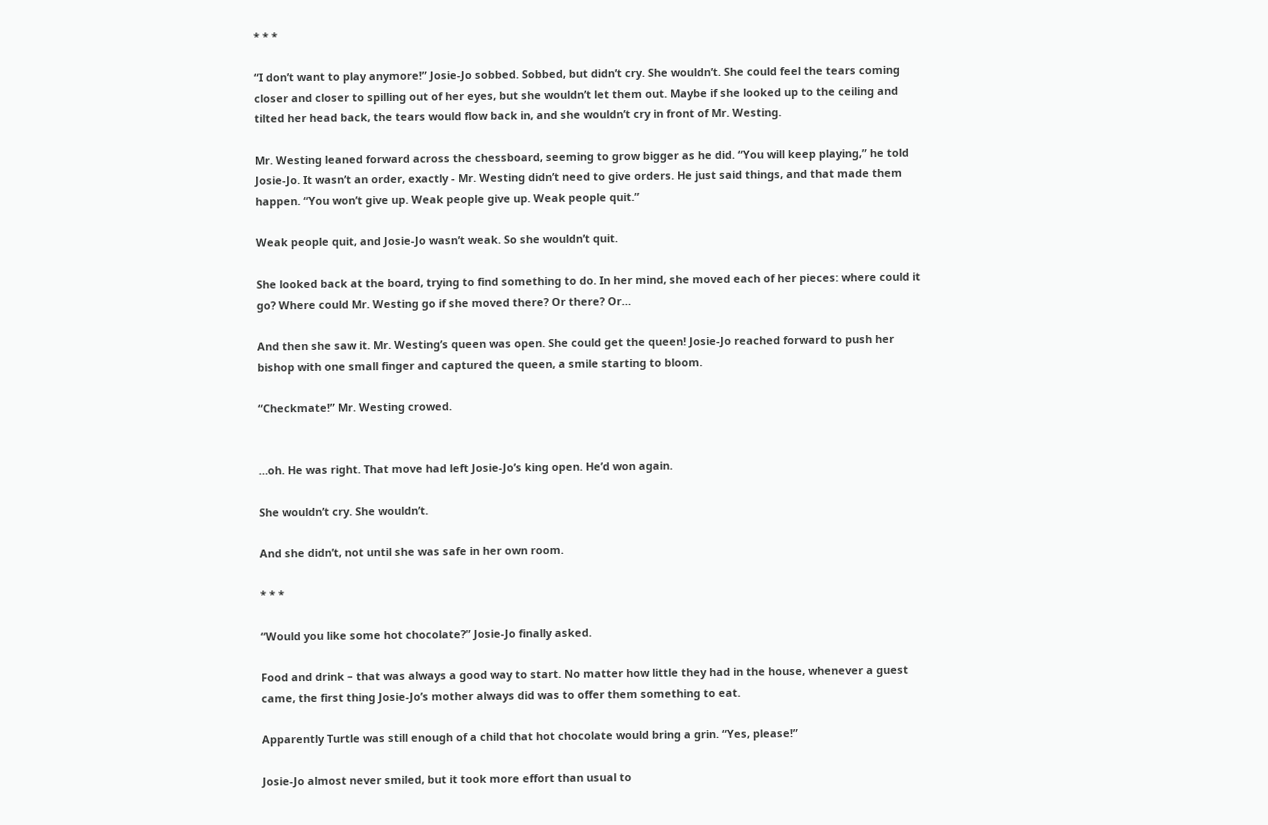* * *

“I don’t want to play anymore!” Josie-Jo sobbed. Sobbed, but didn’t cry. She wouldn’t. She could feel the tears coming closer and closer to spilling out of her eyes, but she wouldn’t let them out. Maybe if she looked up to the ceiling and tilted her head back, the tears would flow back in, and she wouldn’t cry in front of Mr. Westing.

Mr. Westing leaned forward across the chessboard, seeming to grow bigger as he did. “You will keep playing,” he told Josie-Jo. It wasn’t an order, exactly - Mr. Westing didn’t need to give orders. He just said things, and that made them happen. “You won’t give up. Weak people give up. Weak people quit.”

Weak people quit, and Josie-Jo wasn’t weak. So she wouldn’t quit.

She looked back at the board, trying to find something to do. In her mind, she moved each of her pieces: where could it go? Where could Mr. Westing go if she moved there? Or there? Or…

And then she saw it. Mr. Westing’s queen was open. She could get the queen! Josie-Jo reached forward to push her bishop with one small finger and captured the queen, a smile starting to bloom.

“Checkmate!” Mr. Westing crowed.


…oh. He was right. That move had left Josie-Jo’s king open. He’d won again.

She wouldn’t cry. She wouldn’t.

And she didn’t, not until she was safe in her own room.

* * *

“Would you like some hot chocolate?” Josie-Jo finally asked.

Food and drink – that was always a good way to start. No matter how little they had in the house, whenever a guest came, the first thing Josie-Jo’s mother always did was to offer them something to eat.

Apparently Turtle was still enough of a child that hot chocolate would bring a grin. “Yes, please!”

Josie-Jo almost never smiled, but it took more effort than usual to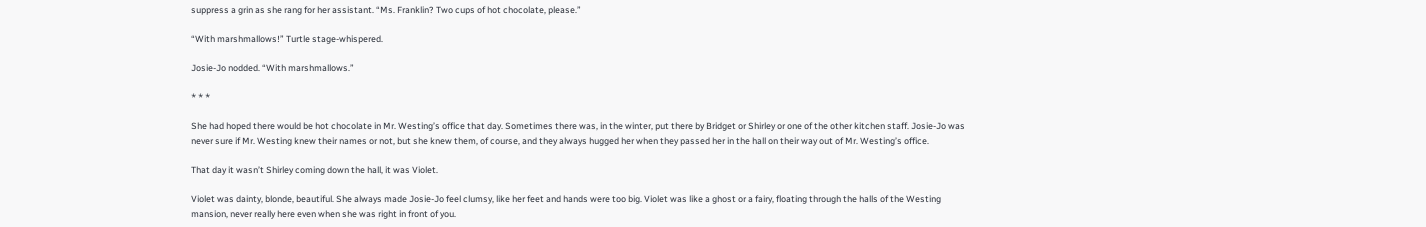suppress a grin as she rang for her assistant. “Ms. Franklin? Two cups of hot chocolate, please.”

“With marshmallows!” Turtle stage-whispered.

Josie-Jo nodded. “With marshmallows.”

* * *

She had hoped there would be hot chocolate in Mr. Westing’s office that day. Sometimes there was, in the winter, put there by Bridget or Shirley or one of the other kitchen staff. Josie-Jo was never sure if Mr. Westing knew their names or not, but she knew them, of course, and they always hugged her when they passed her in the hall on their way out of Mr. Westing’s office.

That day it wasn’t Shirley coming down the hall, it was Violet.

Violet was dainty, blonde, beautiful. She always made Josie-Jo feel clumsy, like her feet and hands were too big. Violet was like a ghost or a fairy, floating through the halls of the Westing mansion, never really here even when she was right in front of you.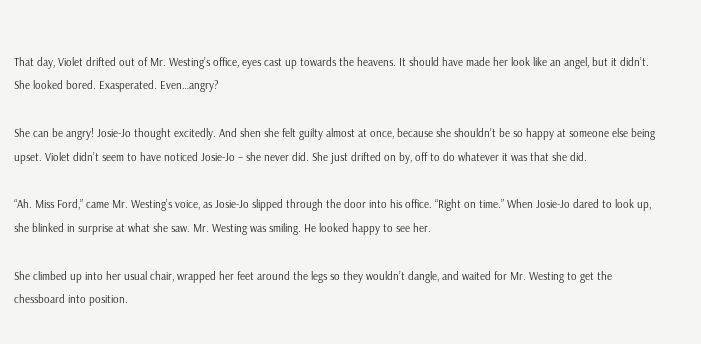That day, Violet drifted out of Mr. Westing’s office, eyes cast up towards the heavens. It should have made her look like an angel, but it didn’t. She looked bored. Exasperated. Even…angry?

She can be angry! Josie-Jo thought excitedly. And shen she felt guilty almost at once, because she shouldn’t be so happy at someone else being upset. Violet didn’t seem to have noticed Josie-Jo – she never did. She just drifted on by, off to do whatever it was that she did.

“Ah. Miss Ford,” came Mr. Westing’s voice, as Josie-Jo slipped through the door into his office. “Right on time.” When Josie-Jo dared to look up, she blinked in surprise at what she saw. Mr. Westing was smiling. He looked happy to see her.

She climbed up into her usual chair, wrapped her feet around the legs so they wouldn’t dangle, and waited for Mr. Westing to get the chessboard into position.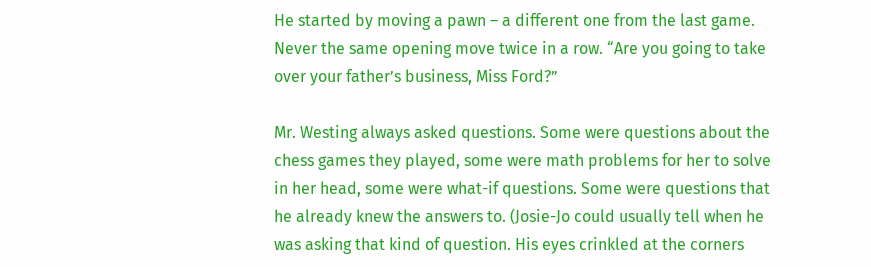He started by moving a pawn – a different one from the last game. Never the same opening move twice in a row. “Are you going to take over your father’s business, Miss Ford?”

Mr. Westing always asked questions. Some were questions about the chess games they played, some were math problems for her to solve in her head, some were what-if questions. Some were questions that he already knew the answers to. (Josie-Jo could usually tell when he was asking that kind of question. His eyes crinkled at the corners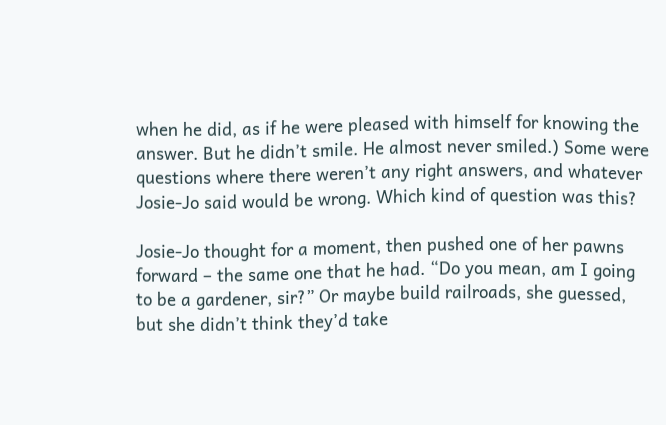when he did, as if he were pleased with himself for knowing the answer. But he didn’t smile. He almost never smiled.) Some were questions where there weren’t any right answers, and whatever Josie-Jo said would be wrong. Which kind of question was this?

Josie-Jo thought for a moment, then pushed one of her pawns forward – the same one that he had. “Do you mean, am I going to be a gardener, sir?” Or maybe build railroads, she guessed, but she didn’t think they’d take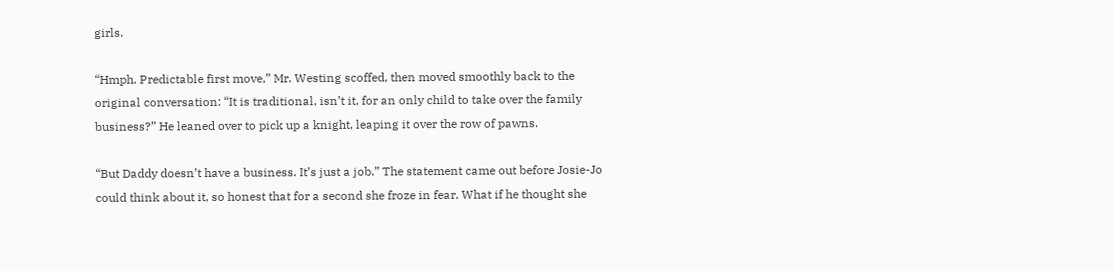girls.

“Hmph. Predictable first move,” Mr. Westing scoffed, then moved smoothly back to the original conversation: “It is traditional, isn’t it, for an only child to take over the family business?” He leaned over to pick up a knight, leaping it over the row of pawns.

“But Daddy doesn’t have a business. It’s just a job.” The statement came out before Josie-Jo could think about it, so honest that for a second she froze in fear. What if he thought she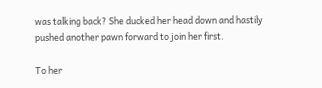was talking back? She ducked her head down and hastily pushed another pawn forward to join her first.

To her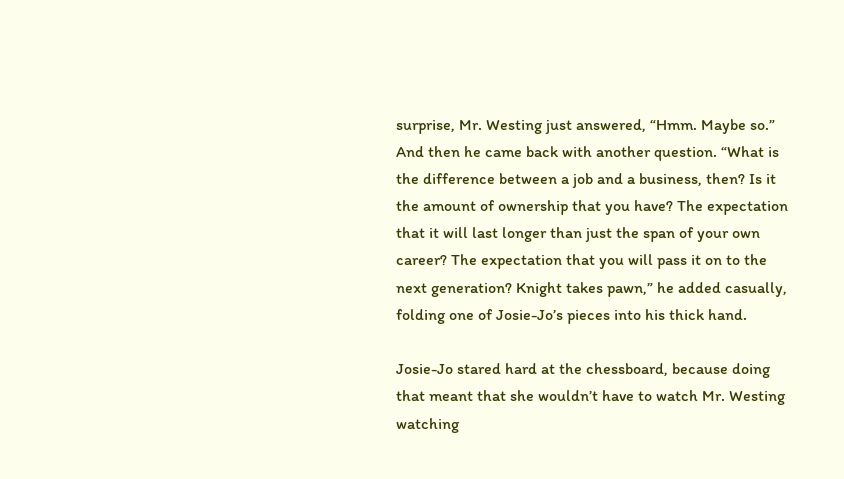surprise, Mr. Westing just answered, “Hmm. Maybe so.” And then he came back with another question. “What is the difference between a job and a business, then? Is it the amount of ownership that you have? The expectation that it will last longer than just the span of your own career? The expectation that you will pass it on to the next generation? Knight takes pawn,” he added casually, folding one of Josie-Jo’s pieces into his thick hand.

Josie-Jo stared hard at the chessboard, because doing that meant that she wouldn’t have to watch Mr. Westing watching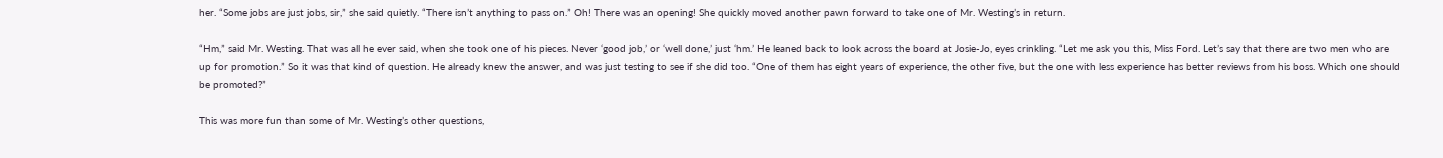her. “Some jobs are just jobs, sir,” she said quietly. “There isn’t anything to pass on.” Oh! There was an opening! She quickly moved another pawn forward to take one of Mr. Westing’s in return.

“Hm,” said Mr. Westing. That was all he ever said, when she took one of his pieces. Never ‘good job,’ or ‘well done,’ just ‘hm.’ He leaned back to look across the board at Josie-Jo, eyes crinkling. “Let me ask you this, Miss Ford. Let’s say that there are two men who are up for promotion.” So it was that kind of question. He already knew the answer, and was just testing to see if she did too. “One of them has eight years of experience, the other five, but the one with less experience has better reviews from his boss. Which one should be promoted?”

This was more fun than some of Mr. Westing’s other questions,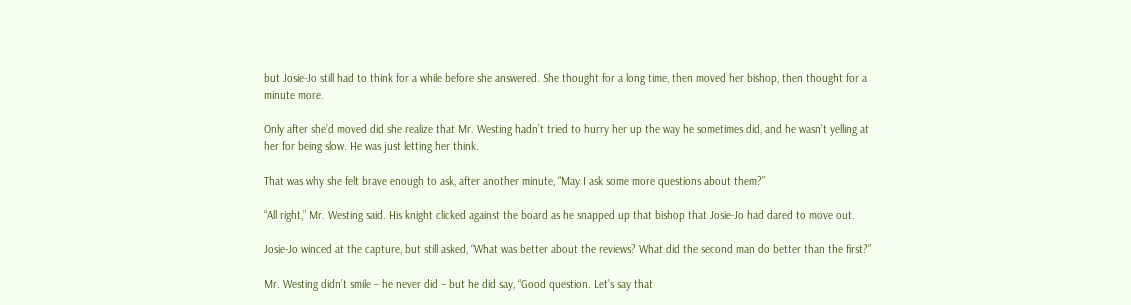but Josie-Jo still had to think for a while before she answered. She thought for a long time, then moved her bishop, then thought for a minute more.

Only after she’d moved did she realize that Mr. Westing hadn’t tried to hurry her up the way he sometimes did, and he wasn’t yelling at her for being slow. He was just letting her think.

That was why she felt brave enough to ask, after another minute, “May I ask some more questions about them?”

“All right,” Mr. Westing said. His knight clicked against the board as he snapped up that bishop that Josie-Jo had dared to move out.

Josie-Jo winced at the capture, but still asked, “What was better about the reviews? What did the second man do better than the first?”

Mr. Westing didn’t smile – he never did – but he did say, “Good question. Let’s say that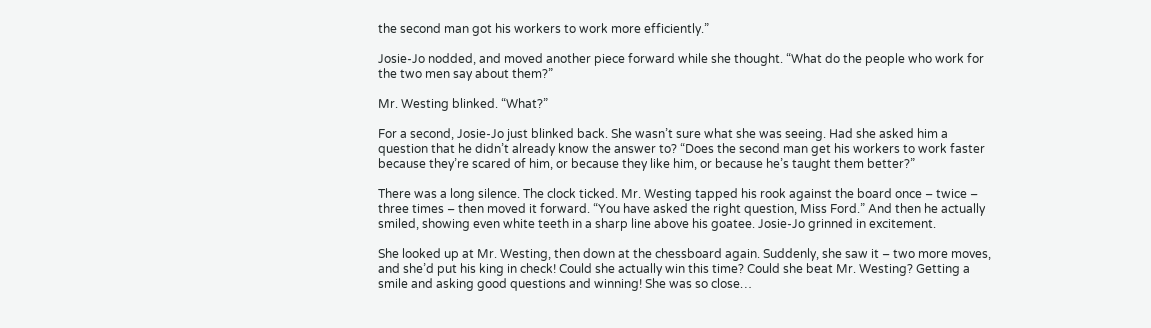the second man got his workers to work more efficiently.”

Josie-Jo nodded, and moved another piece forward while she thought. “What do the people who work for the two men say about them?”

Mr. Westing blinked. “What?”

For a second, Josie-Jo just blinked back. She wasn’t sure what she was seeing. Had she asked him a question that he didn’t already know the answer to? “Does the second man get his workers to work faster because they’re scared of him, or because they like him, or because he’s taught them better?”

There was a long silence. The clock ticked. Mr. Westing tapped his rook against the board once – twice – three times – then moved it forward. “You have asked the right question, Miss Ford.” And then he actually smiled, showing even white teeth in a sharp line above his goatee. Josie-Jo grinned in excitement.

She looked up at Mr. Westing, then down at the chessboard again. Suddenly, she saw it – two more moves, and she’d put his king in check! Could she actually win this time? Could she beat Mr. Westing? Getting a smile and asking good questions and winning! She was so close…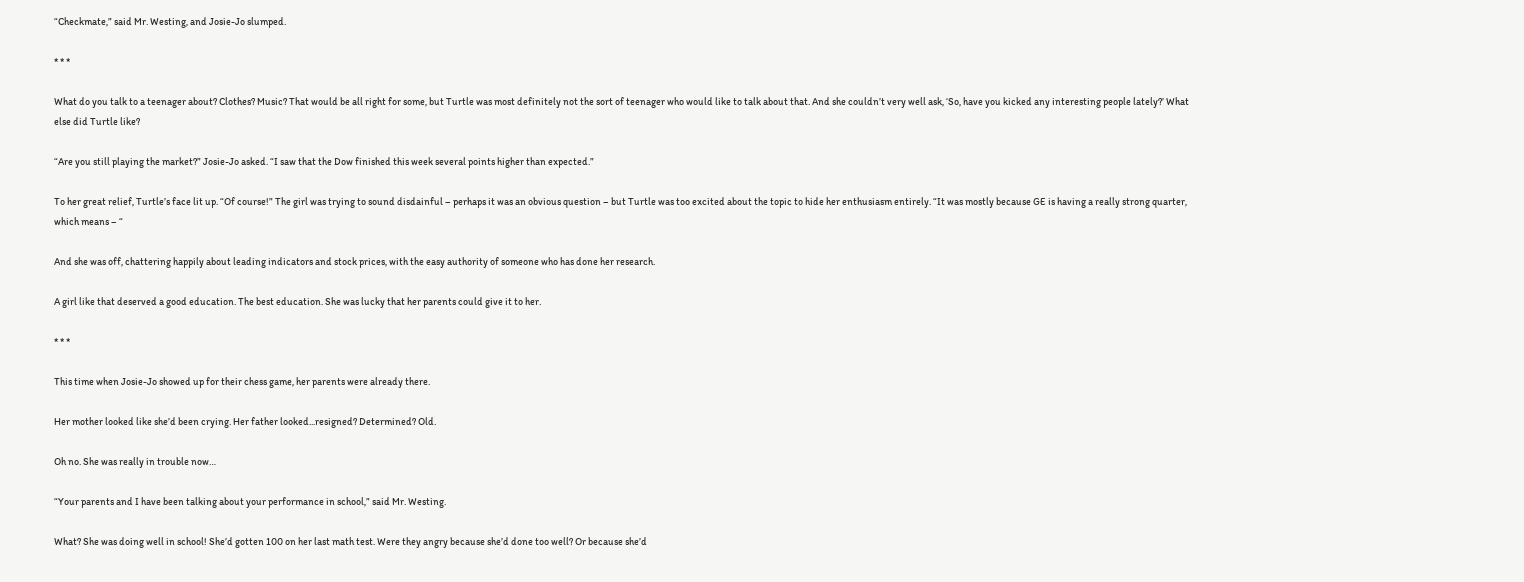“Checkmate,” said Mr. Westing, and Josie-Jo slumped.

* * *

What do you talk to a teenager about? Clothes? Music? That would be all right for some, but Turtle was most definitely not the sort of teenager who would like to talk about that. And she couldn’t very well ask, ‘So, have you kicked any interesting people lately?’ What else did Turtle like?

“Are you still playing the market?” Josie-Jo asked. “I saw that the Dow finished this week several points higher than expected.”

To her great relief, Turtle’s face lit up. “Of course!” The girl was trying to sound disdainful – perhaps it was an obvious question – but Turtle was too excited about the topic to hide her enthusiasm entirely. “It was mostly because GE is having a really strong quarter, which means – “

And she was off, chattering happily about leading indicators and stock prices, with the easy authority of someone who has done her research.

A girl like that deserved a good education. The best education. She was lucky that her parents could give it to her.

* * *

This time when Josie-Jo showed up for their chess game, her parents were already there.

Her mother looked like she’d been crying. Her father looked...resigned? Determined? Old.

Oh no. She was really in trouble now…

“Your parents and I have been talking about your performance in school,” said Mr. Westing.

What? She was doing well in school! She’d gotten 100 on her last math test. Were they angry because she’d done too well? Or because she’d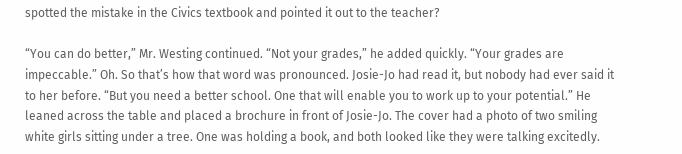spotted the mistake in the Civics textbook and pointed it out to the teacher?

“You can do better,” Mr. Westing continued. “Not your grades,” he added quickly. “Your grades are impeccable.” Oh. So that’s how that word was pronounced. Josie-Jo had read it, but nobody had ever said it to her before. “But you need a better school. One that will enable you to work up to your potential.” He leaned across the table and placed a brochure in front of Josie-Jo. The cover had a photo of two smiling white girls sitting under a tree. One was holding a book, and both looked like they were talking excitedly.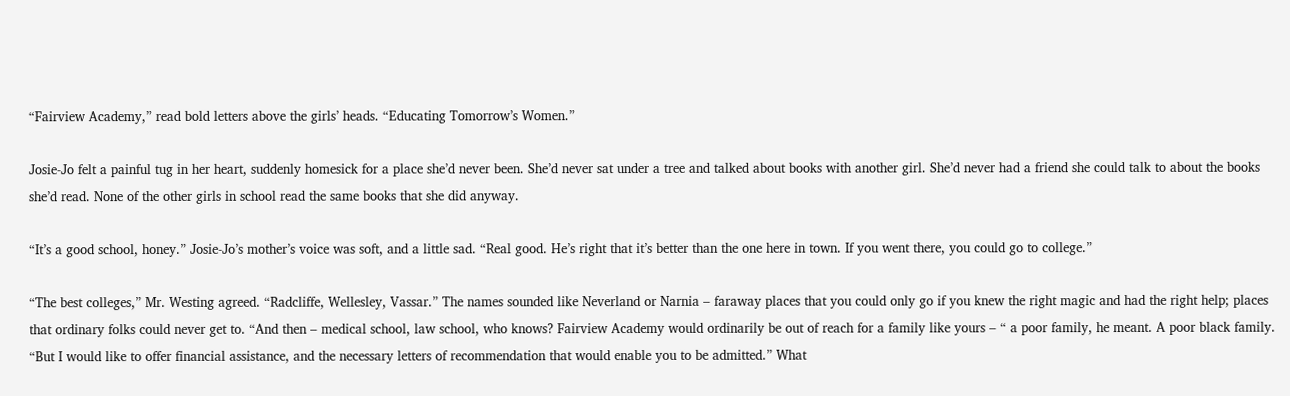“Fairview Academy,” read bold letters above the girls’ heads. “Educating Tomorrow’s Women.”

Josie-Jo felt a painful tug in her heart, suddenly homesick for a place she’d never been. She’d never sat under a tree and talked about books with another girl. She’d never had a friend she could talk to about the books she’d read. None of the other girls in school read the same books that she did anyway.

“It’s a good school, honey.” Josie-Jo’s mother’s voice was soft, and a little sad. “Real good. He’s right that it’s better than the one here in town. If you went there, you could go to college.”

“The best colleges,” Mr. Westing agreed. “Radcliffe, Wellesley, Vassar.” The names sounded like Neverland or Narnia – faraway places that you could only go if you knew the right magic and had the right help; places that ordinary folks could never get to. “And then – medical school, law school, who knows? Fairview Academy would ordinarily be out of reach for a family like yours – “ a poor family, he meant. A poor black family. “But I would like to offer financial assistance, and the necessary letters of recommendation that would enable you to be admitted.” What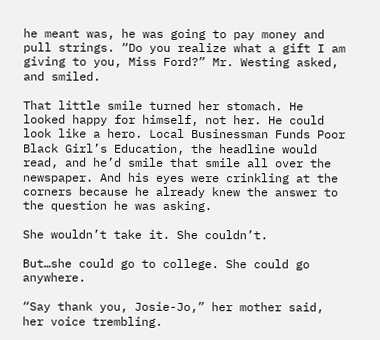he meant was, he was going to pay money and pull strings. “Do you realize what a gift I am giving to you, Miss Ford?” Mr. Westing asked, and smiled.

That little smile turned her stomach. He looked happy for himself, not her. He could look like a hero. Local Businessman Funds Poor Black Girl’s Education, the headline would read, and he’d smile that smile all over the newspaper. And his eyes were crinkling at the corners because he already knew the answer to the question he was asking.

She wouldn’t take it. She couldn’t.

But…she could go to college. She could go anywhere.

“Say thank you, Josie-Jo,” her mother said, her voice trembling.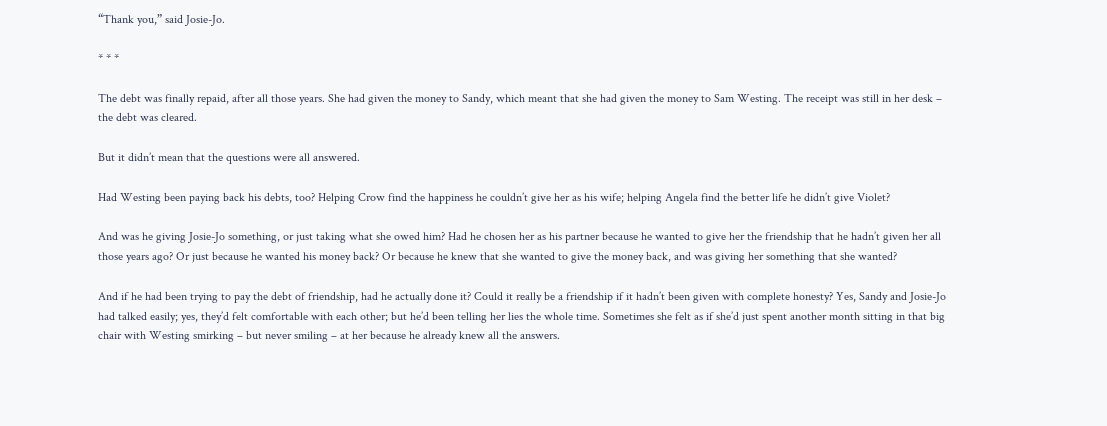“Thank you,” said Josie-Jo.

* * *

The debt was finally repaid, after all those years. She had given the money to Sandy, which meant that she had given the money to Sam Westing. The receipt was still in her desk – the debt was cleared.

But it didn’t mean that the questions were all answered.

Had Westing been paying back his debts, too? Helping Crow find the happiness he couldn’t give her as his wife; helping Angela find the better life he didn’t give Violet?

And was he giving Josie-Jo something, or just taking what she owed him? Had he chosen her as his partner because he wanted to give her the friendship that he hadn’t given her all those years ago? Or just because he wanted his money back? Or because he knew that she wanted to give the money back, and was giving her something that she wanted?

And if he had been trying to pay the debt of friendship, had he actually done it? Could it really be a friendship if it hadn’t been given with complete honesty? Yes, Sandy and Josie-Jo had talked easily; yes, they’d felt comfortable with each other; but he’d been telling her lies the whole time. Sometimes she felt as if she’d just spent another month sitting in that big chair with Westing smirking – but never smiling – at her because he already knew all the answers.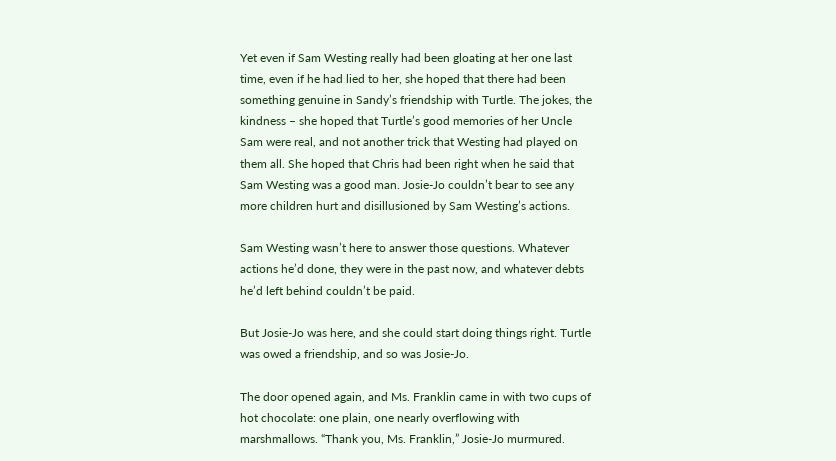Yet even if Sam Westing really had been gloating at her one last time, even if he had lied to her, she hoped that there had been something genuine in Sandy’s friendship with Turtle. The jokes, the kindness – she hoped that Turtle’s good memories of her Uncle Sam were real, and not another trick that Westing had played on them all. She hoped that Chris had been right when he said that Sam Westing was a good man. Josie-Jo couldn’t bear to see any more children hurt and disillusioned by Sam Westing’s actions.

Sam Westing wasn’t here to answer those questions. Whatever actions he’d done, they were in the past now, and whatever debts he’d left behind couldn’t be paid.

But Josie-Jo was here, and she could start doing things right. Turtle was owed a friendship, and so was Josie-Jo.

The door opened again, and Ms. Franklin came in with two cups of hot chocolate: one plain, one nearly overflowing with marshmallows. “Thank you, Ms. Franklin,” Josie-Jo murmured.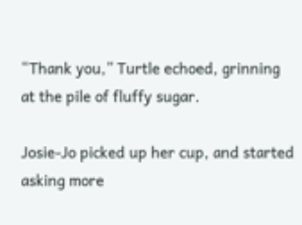“Thank you,” Turtle echoed, grinning at the pile of fluffy sugar.

Josie-Jo picked up her cup, and started asking more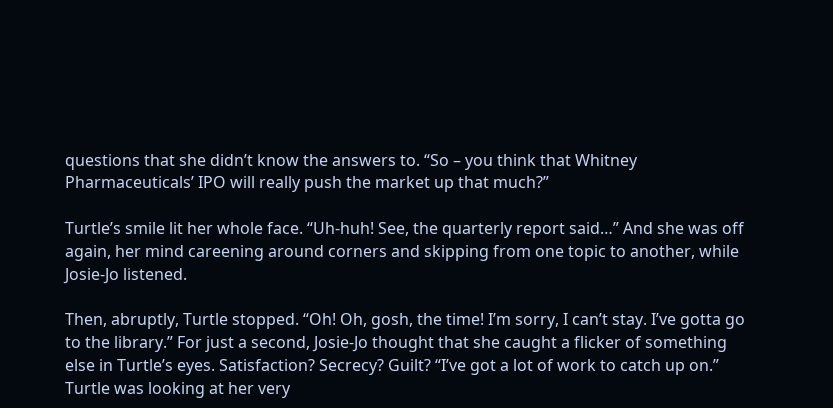questions that she didn’t know the answers to. “So – you think that Whitney Pharmaceuticals’ IPO will really push the market up that much?”

Turtle’s smile lit her whole face. “Uh-huh! See, the quarterly report said…” And she was off again, her mind careening around corners and skipping from one topic to another, while Josie-Jo listened.

Then, abruptly, Turtle stopped. “Oh! Oh, gosh, the time! I’m sorry, I can’t stay. I’ve gotta go to the library.” For just a second, Josie-Jo thought that she caught a flicker of something else in Turtle’s eyes. Satisfaction? Secrecy? Guilt? “I’ve got a lot of work to catch up on.” Turtle was looking at her very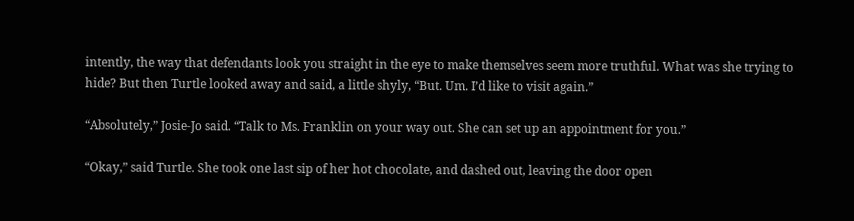intently, the way that defendants look you straight in the eye to make themselves seem more truthful. What was she trying to hide? But then Turtle looked away and said, a little shyly, “But. Um. I’d like to visit again.”

“Absolutely,” Josie-Jo said. “Talk to Ms. Franklin on your way out. She can set up an appointment for you.”

“Okay,” said Turtle. She took one last sip of her hot chocolate, and dashed out, leaving the door open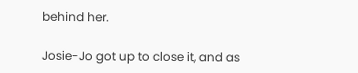behind her.

Josie-Jo got up to close it, and as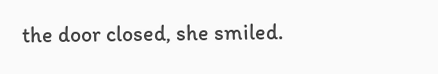the door closed, she smiled.